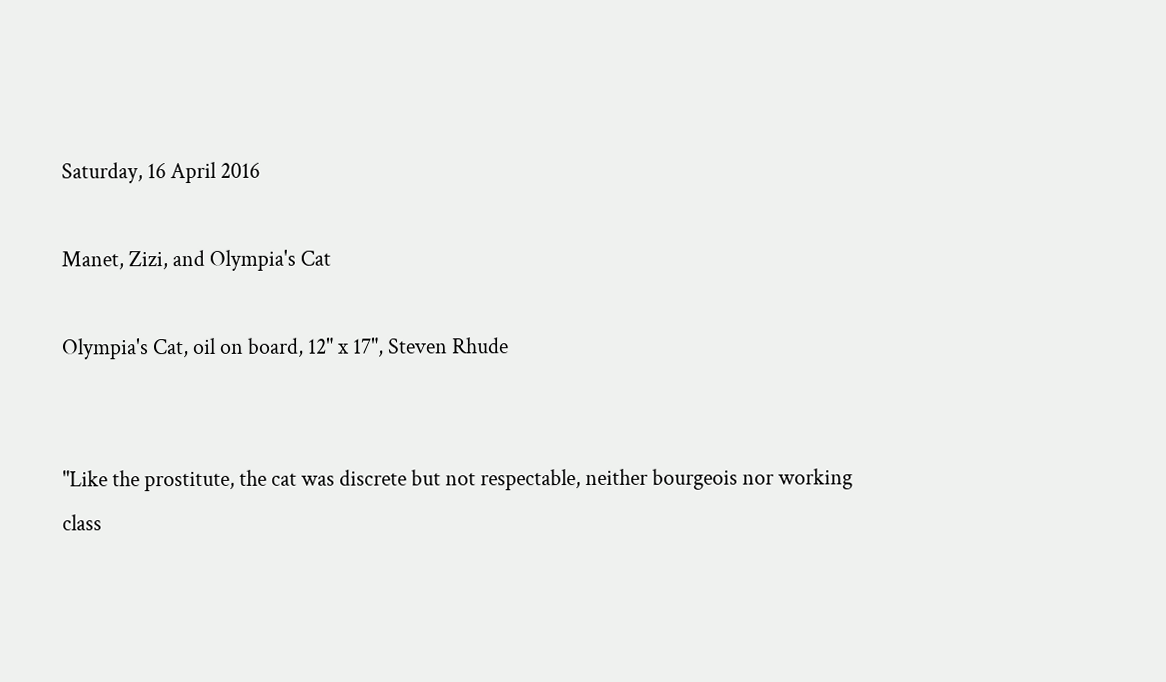Saturday, 16 April 2016

Manet, Zizi, and Olympia's Cat

Olympia's Cat, oil on board, 12" x 17", Steven Rhude


"Like the prostitute, the cat was discrete but not respectable, neither bourgeois nor working class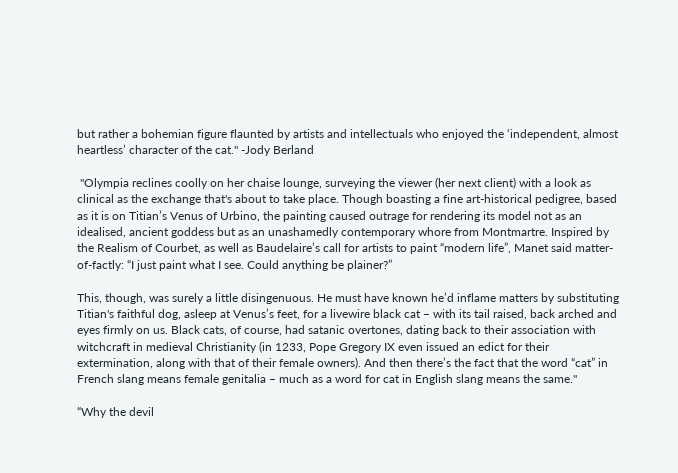but rather a bohemian figure flaunted by artists and intellectuals who enjoyed the ‘independent, almost heartless’ character of the cat." -Jody Berland

 "Olympia reclines coolly on her chaise lounge, surveying the viewer (her next client) with a look as clinical as the exchange that's about to take place. Though boasting a fine art-historical pedigree, based as it is on Titian’s Venus of Urbino, the painting caused outrage for rendering its model not as an idealised, ancient goddess but as an unashamedly contemporary whore from Montmartre. Inspired by the Realism of Courbet, as well as Baudelaire’s call for artists to paint “modern life”, Manet said matter-of-factly: “I just paint what I see. Could anything be plainer?”

This, though, was surely a little disingenuous. He must have known he’d inflame matters by substituting Titian's faithful dog, asleep at Venus’s feet, for a livewire black cat – with its tail raised, back arched and eyes firmly on us. Black cats, of course, had satanic overtones, dating back to their association with witchcraft in medieval Christianity (in 1233, Pope Gregory IX even issued an edict for their extermination, along with that of their female owners). And then there’s the fact that the word “cat” in French slang means female genitalia – much as a word for cat in English slang means the same."

“Why the devil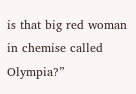is that big red woman in chemise called Olympia?”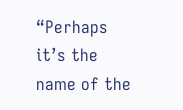“Perhaps it’s the name of the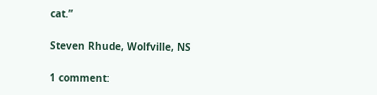cat.”

Steven Rhude, Wolfville, NS

1 comment: